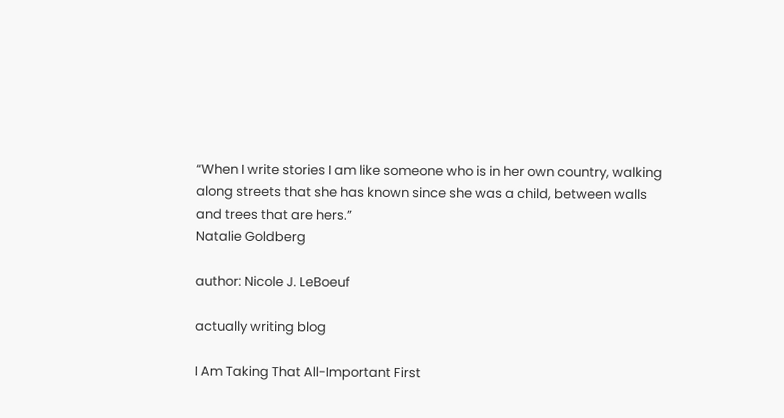“When I write stories I am like someone who is in her own country, walking along streets that she has known since she was a child, between walls and trees that are hers.”
Natalie Goldberg

author: Nicole J. LeBoeuf

actually writing blog

I Am Taking That All-Important First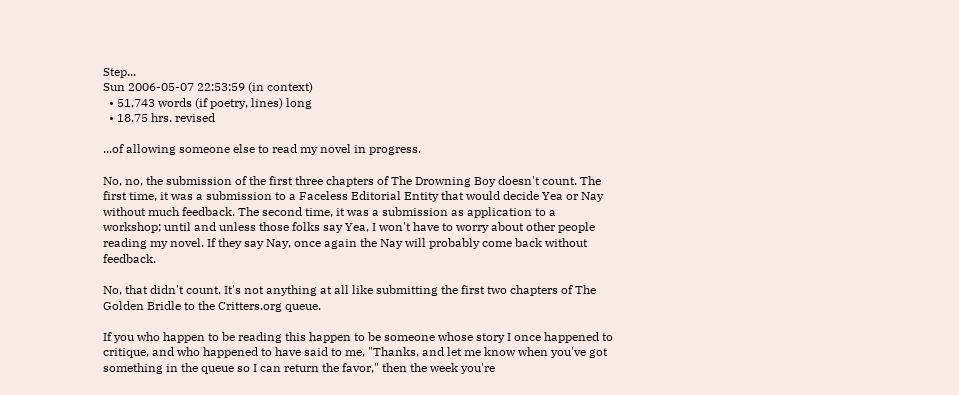Step...
Sun 2006-05-07 22:53:59 (in context)
  • 51,743 words (if poetry, lines) long
  • 18.75 hrs. revised

...of allowing someone else to read my novel in progress.

No, no, the submission of the first three chapters of The Drowning Boy doesn't count. The first time, it was a submission to a Faceless Editorial Entity that would decide Yea or Nay without much feedback. The second time, it was a submission as application to a workshop; until and unless those folks say Yea, I won't have to worry about other people reading my novel. If they say Nay, once again the Nay will probably come back without feedback.

No, that didn't count. It's not anything at all like submitting the first two chapters of The Golden Bridle to the Critters.org queue.

If you who happen to be reading this happen to be someone whose story I once happened to critique, and who happened to have said to me, "Thanks, and let me know when you've got something in the queue so I can return the favor," then the week you're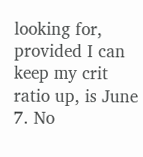looking for, provided I can keep my crit ratio up, is June 7. No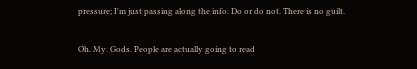pressure; I'm just passing along the info. Do or do not. There is no guilt.

Oh. My. Gods. People are actually going to read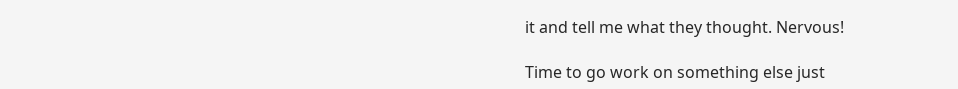it and tell me what they thought. Nervous!

Time to go work on something else just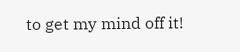to get my mind off it!